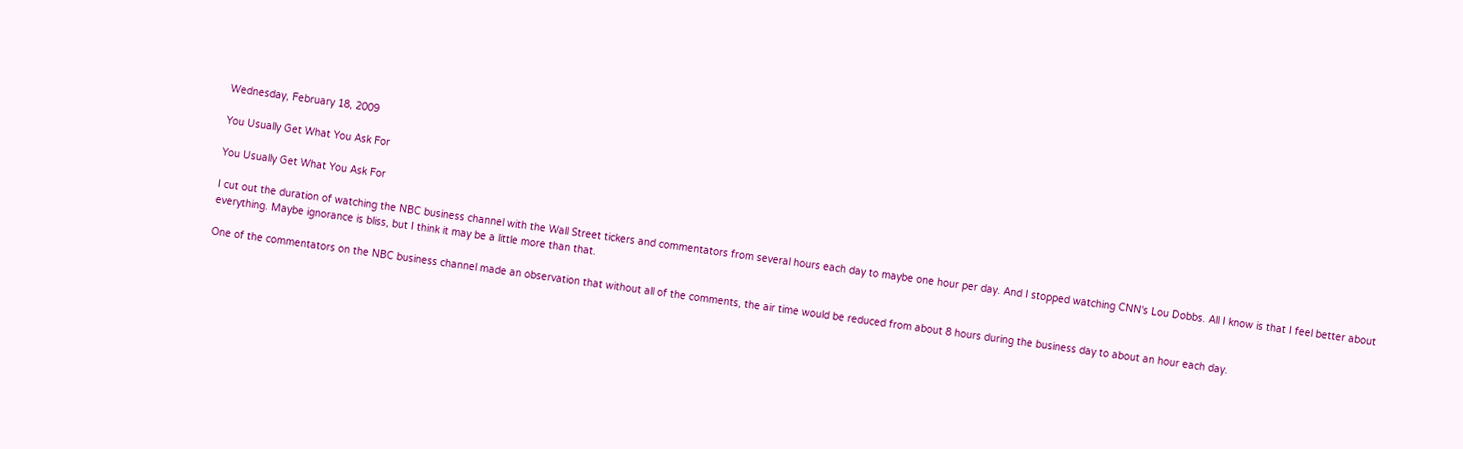Wednesday, February 18, 2009

You Usually Get What You Ask For

You Usually Get What You Ask For

I cut out the duration of watching the NBC business channel with the Wall Street tickers and commentators from several hours each day to maybe one hour per day. And I stopped watching CNN's Lou Dobbs. All I know is that I feel better about everything. Maybe ignorance is bliss, but I think it may be a little more than that.

One of the commentators on the NBC business channel made an observation that without all of the comments, the air time would be reduced from about 8 hours during the business day to about an hour each day.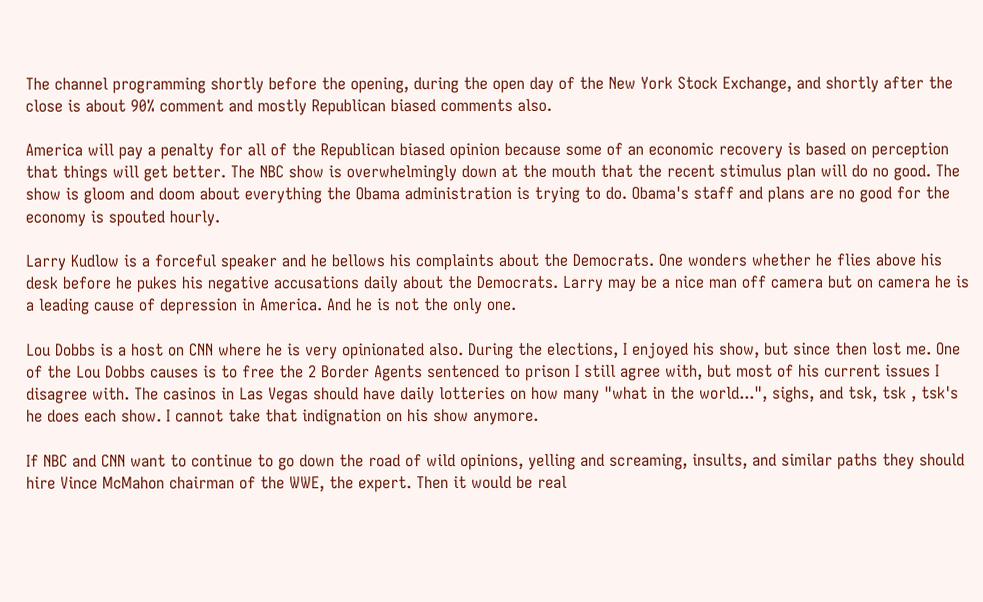The channel programming shortly before the opening, during the open day of the New York Stock Exchange, and shortly after the close is about 90% comment and mostly Republican biased comments also.

America will pay a penalty for all of the Republican biased opinion because some of an economic recovery is based on perception that things will get better. The NBC show is overwhelmingly down at the mouth that the recent stimulus plan will do no good. The show is gloom and doom about everything the Obama administration is trying to do. Obama's staff and plans are no good for the economy is spouted hourly.

Larry Kudlow is a forceful speaker and he bellows his complaints about the Democrats. One wonders whether he flies above his desk before he pukes his negative accusations daily about the Democrats. Larry may be a nice man off camera but on camera he is a leading cause of depression in America. And he is not the only one.

Lou Dobbs is a host on CNN where he is very opinionated also. During the elections, I enjoyed his show, but since then lost me. One of the Lou Dobbs causes is to free the 2 Border Agents sentenced to prison I still agree with, but most of his current issues I disagree with. The casinos in Las Vegas should have daily lotteries on how many "what in the world...", sighs, and tsk, tsk , tsk's he does each show. I cannot take that indignation on his show anymore.

If NBC and CNN want to continue to go down the road of wild opinions, yelling and screaming, insults, and similar paths they should hire Vince McMahon chairman of the WWE, the expert. Then it would be real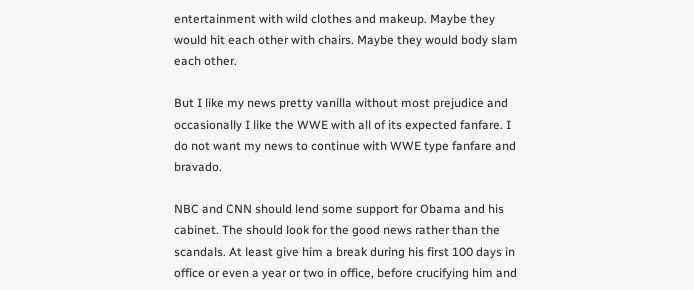entertainment with wild clothes and makeup. Maybe they would hit each other with chairs. Maybe they would body slam each other.

But I like my news pretty vanilla without most prejudice and occasionally I like the WWE with all of its expected fanfare. I do not want my news to continue with WWE type fanfare and bravado.

NBC and CNN should lend some support for Obama and his cabinet. The should look for the good news rather than the scandals. At least give him a break during his first 100 days in office or even a year or two in office, before crucifying him and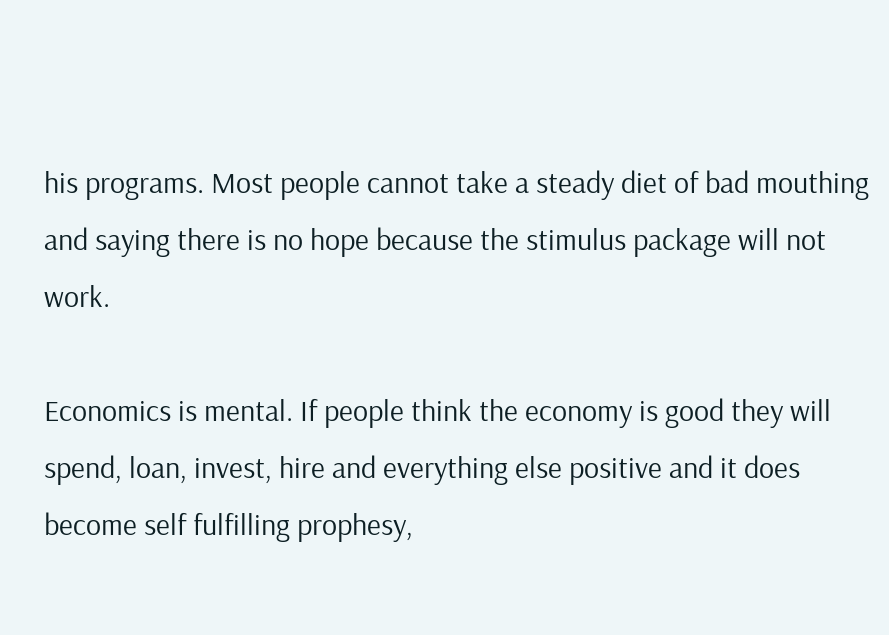his programs. Most people cannot take a steady diet of bad mouthing and saying there is no hope because the stimulus package will not work.

Economics is mental. If people think the economy is good they will spend, loan, invest, hire and everything else positive and it does become self fulfilling prophesy,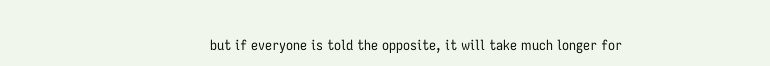but if everyone is told the opposite, it will take much longer for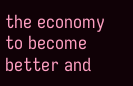the economy to become better and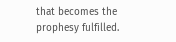that becomes the prophesy fulfilled.